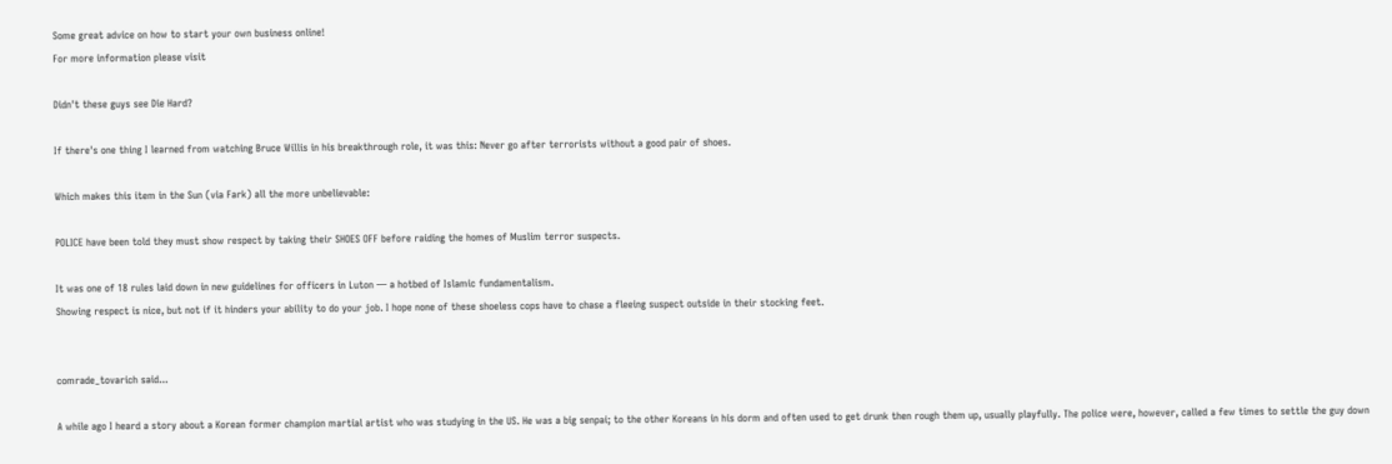Some great advice on how to start your own business online!
For more information please visit

Didn't these guys see Die Hard?

If there's one thing I learned from watching Bruce Willis in his breakthrough role, it was this: Never go after terrorists without a good pair of shoes.

Which makes this item in the Sun (via Fark) all the more unbelievable:

POLICE have been told they must show respect by taking their SHOES OFF before raiding the homes of Muslim terror suspects.

It was one of 18 rules laid down in new guidelines for officers in Luton — a hotbed of Islamic fundamentalism.
Showing respect is nice, but not if it hinders your ability to do your job. I hope none of these shoeless cops have to chase a fleeing suspect outside in their stocking feet.


comrade_tovarich said...

A while ago I heard a story about a Korean former champion martial artist who was studying in the US. He was a big senpai; to the other Koreans in his dorm and often used to get drunk then rough them up, usually playfully. The police were, however, called a few times to settle the guy down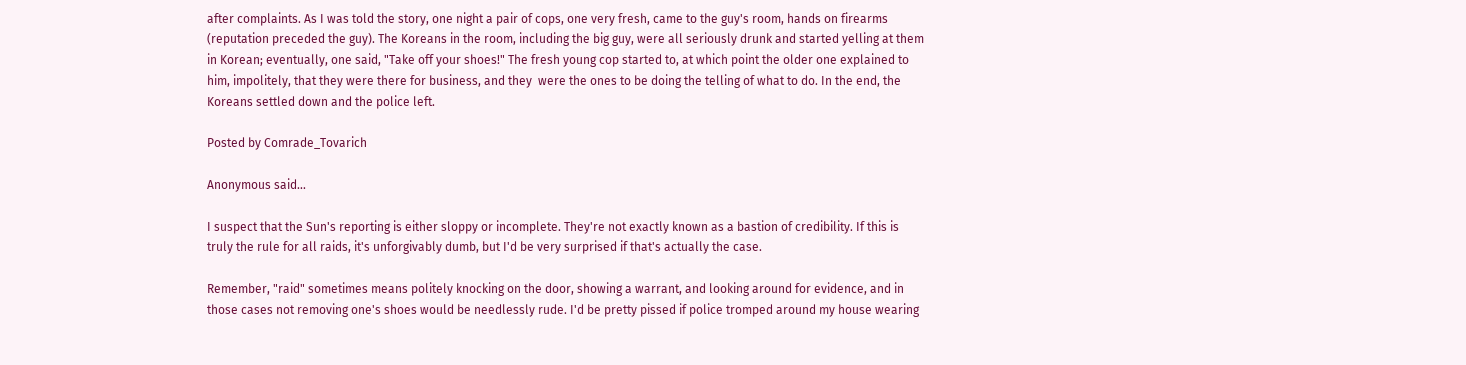after complaints. As I was told the story, one night a pair of cops, one very fresh, came to the guy's room, hands on firearms (reputation preceded the guy). The Koreans in the room, including the big guy, were all seriously drunk and started yelling at them in Korean; eventually, one said, "Take off your shoes!" The fresh young cop started to, at which point the older one explained to him, impolitely, that they were there for business, and they  were the ones to be doing the telling of what to do. In the end, the Koreans settled down and the police left.

Posted by Comrade_Tovarich

Anonymous said...

I suspect that the Sun's reporting is either sloppy or incomplete. They're not exactly known as a bastion of credibility. If this is truly the rule for all raids, it's unforgivably dumb, but I'd be very surprised if that's actually the case.

Remember, "raid" sometimes means politely knocking on the door, showing a warrant, and looking around for evidence, and in those cases not removing one's shoes would be needlessly rude. I'd be pretty pissed if police tromped around my house wearing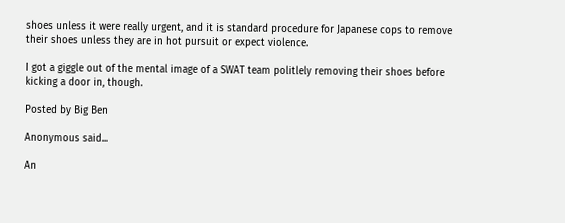shoes unless it were really urgent, and it is standard procedure for Japanese cops to remove their shoes unless they are in hot pursuit or expect violence.

I got a giggle out of the mental image of a SWAT team politlely removing their shoes before kicking a door in, though.

Posted by Big Ben

Anonymous said...

An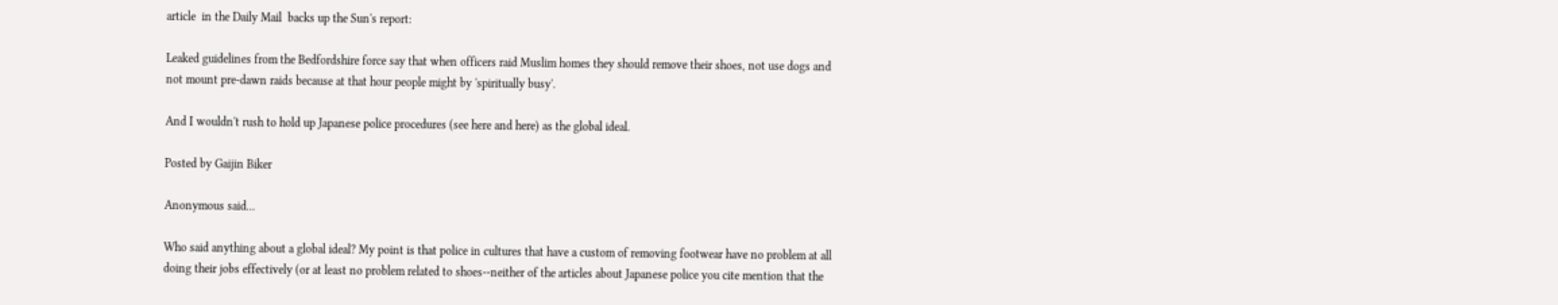article  in the Daily Mail  backs up the Sun's report:

Leaked guidelines from the Bedfordshire force say that when officers raid Muslim homes they should remove their shoes, not use dogs and not mount pre-dawn raids because at that hour people might by 'spiritually busy'.

And I wouldn't rush to hold up Japanese police procedures (see here and here) as the global ideal.

Posted by Gaijin Biker

Anonymous said...

Who said anything about a global ideal? My point is that police in cultures that have a custom of removing footwear have no problem at all doing their jobs effectively (or at least no problem related to shoes--neither of the articles about Japanese police you cite mention that the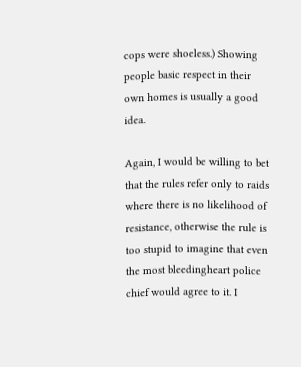cops were shoeless.) Showing people basic respect in their own homes is usually a good idea.

Again, I would be willing to bet that the rules refer only to raids where there is no likelihood of resistance, otherwise the rule is too stupid to imagine that even the most bleedingheart police chief would agree to it. I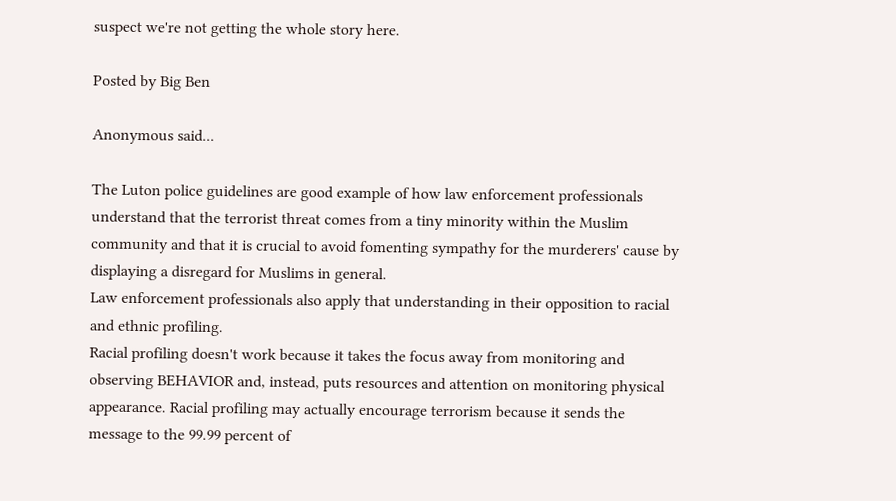suspect we're not getting the whole story here.

Posted by Big Ben

Anonymous said...

The Luton police guidelines are good example of how law enforcement professionals understand that the terrorist threat comes from a tiny minority within the Muslim community and that it is crucial to avoid fomenting sympathy for the murderers' cause by displaying a disregard for Muslims in general.
Law enforcement professionals also apply that understanding in their opposition to racial and ethnic profiling.
Racial profiling doesn't work because it takes the focus away from monitoring and observing BEHAVIOR and, instead, puts resources and attention on monitoring physical appearance. Racial profiling may actually encourage terrorism because it sends the message to the 99.99 percent of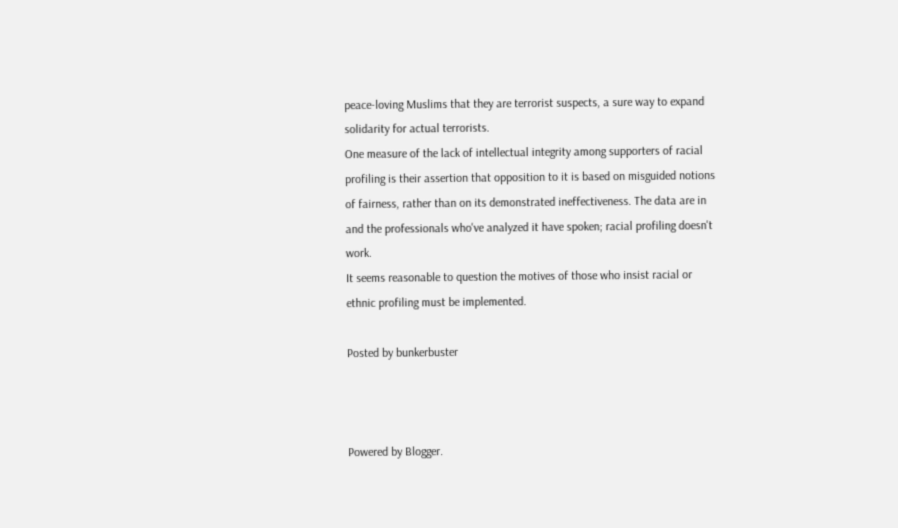peace-loving Muslims that they are terrorist suspects, a sure way to expand solidarity for actual terrorists.
One measure of the lack of intellectual integrity among supporters of racial profiling is their assertion that opposition to it is based on misguided notions of fairness, rather than on its demonstrated ineffectiveness. The data are in and the professionals who've analyzed it have spoken; racial profiling doesn't work.
It seems reasonable to question the motives of those who insist racial or ethnic profiling must be implemented.

Posted by bunkerbuster



Powered by Blogger.